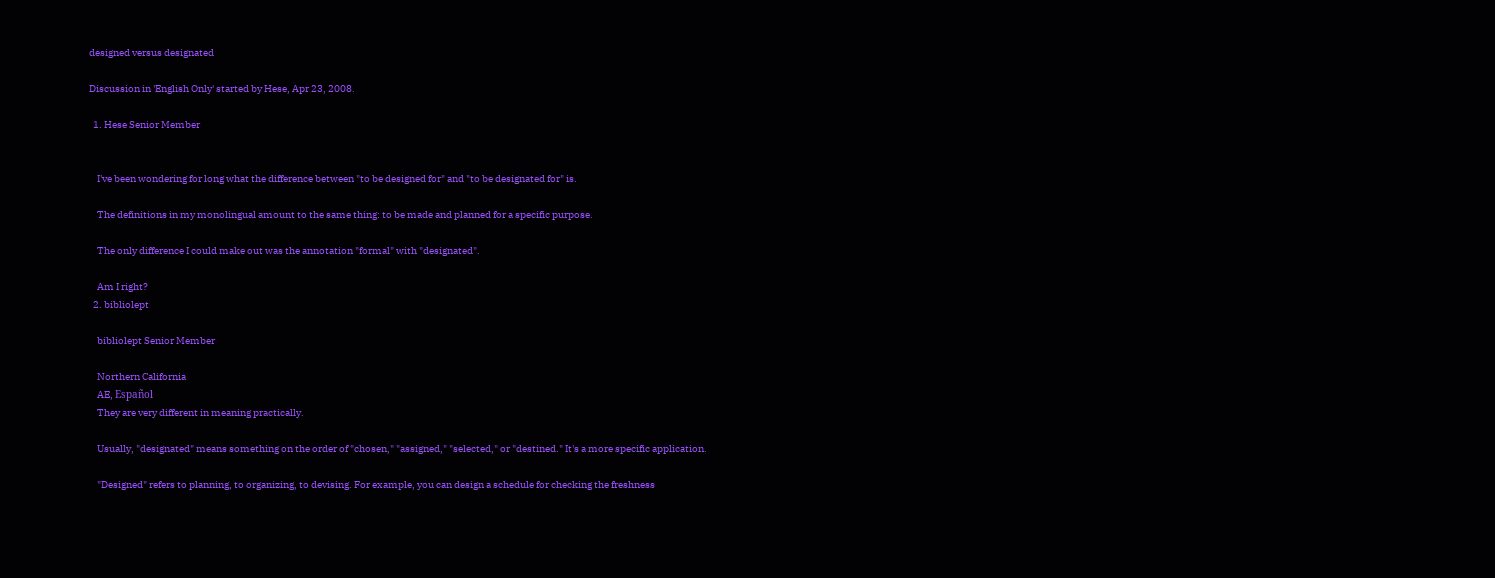designed versus designated

Discussion in 'English Only' started by Hese, Apr 23, 2008.

  1. Hese Senior Member


    I've been wondering for long what the difference between "to be designed for" and "to be designated for" is.

    The definitions in my monolingual amount to the same thing: to be made and planned for a specific purpose.

    The only difference I could make out was the annotation "formal" with "designated".

    Am I right?
  2. bibliolept

    bibliolept Senior Member

    Northern California
    AE, Español
    They are very different in meaning practically.

    Usually, "designated" means something on the order of "chosen," "assigned," "selected," or "destined." It's a more specific application.

    "Designed" refers to planning, to organizing, to devising. For example, you can design a schedule for checking the freshness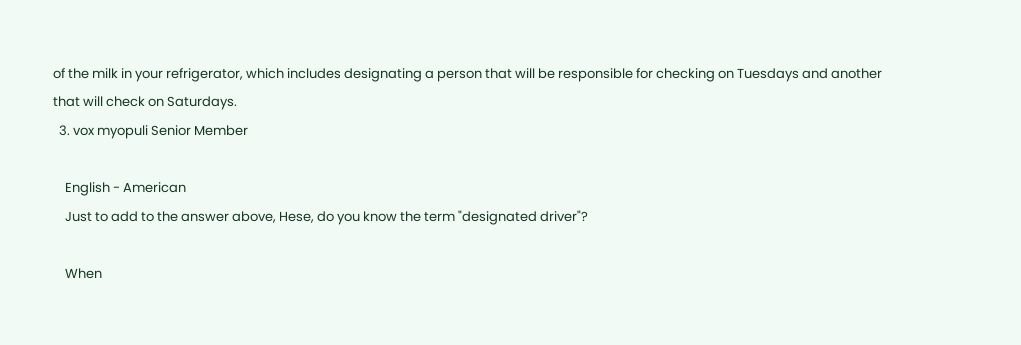of the milk in your refrigerator, which includes designating a person that will be responsible for checking on Tuesdays and another that will check on Saturdays.
  3. vox myopuli Senior Member

    English - American
    Just to add to the answer above, Hese, do you know the term "designated driver"?

    When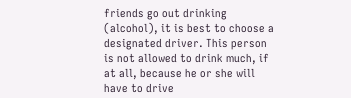friends go out drinking (alcohol), it is best to choose a designated driver. This person is not allowed to drink much, if at all, because he or she will have to drive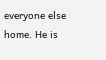everyone else home. He is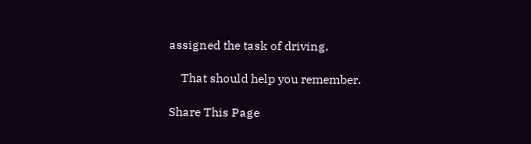assigned the task of driving.

    That should help you remember.

Share This Page